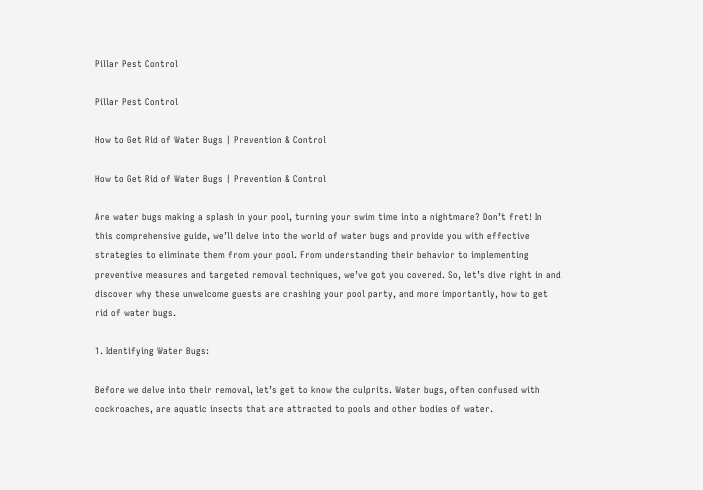Pillar Pest Control

Pillar Pest Control

How to Get Rid of Water Bugs | Prevention & Control

How to Get Rid of Water Bugs | Prevention & Control

Are water bugs making a splash in your pool, turning your swim time into a nightmare? Don’t fret! In this comprehensive guide, we’ll delve into the world of water bugs and provide you with effective strategies to eliminate them from your pool. From understanding their behavior to implementing preventive measures and targeted removal techniques, we’ve got you covered. So, let’s dive right in and discover why these unwelcome guests are crashing your pool party, and more importantly, how to get rid of water bugs.

1. Identifying Water Bugs:

Before we delve into their removal, let’s get to know the culprits. Water bugs, often confused with cockroaches, are aquatic insects that are attracted to pools and other bodies of water.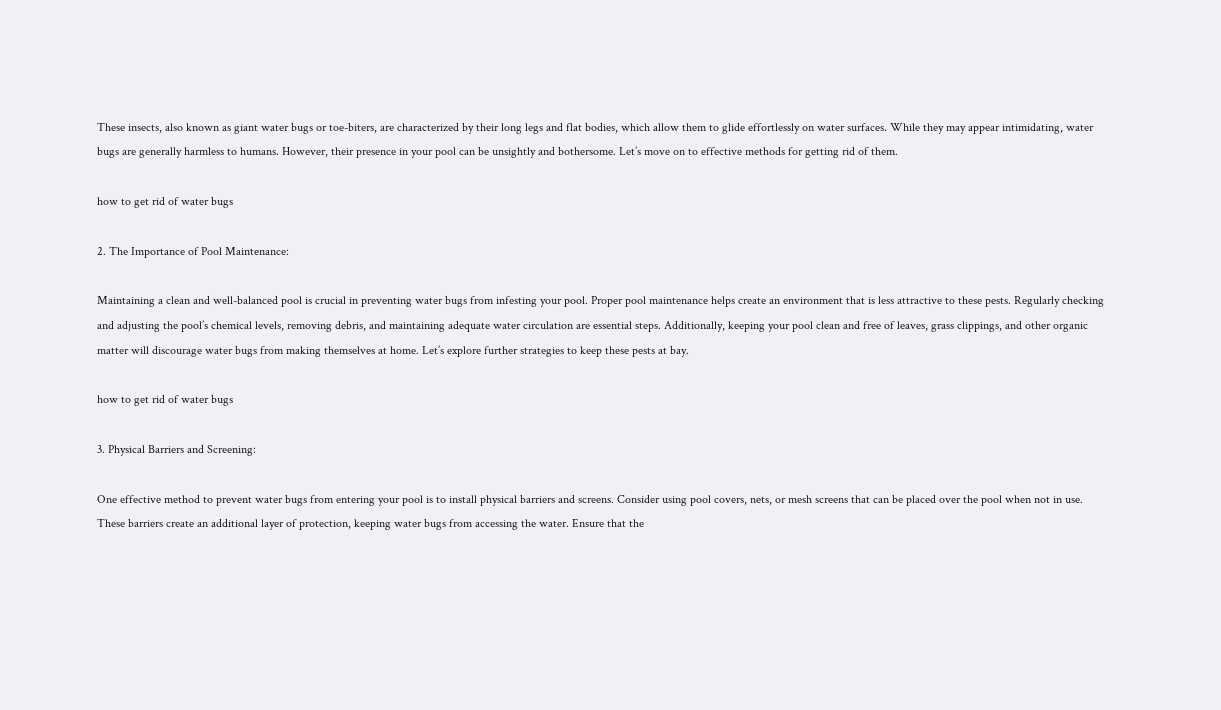These insects, also known as giant water bugs or toe-biters, are characterized by their long legs and flat bodies, which allow them to glide effortlessly on water surfaces. While they may appear intimidating, water bugs are generally harmless to humans. However, their presence in your pool can be unsightly and bothersome. Let’s move on to effective methods for getting rid of them.

how to get rid of water bugs

2. The Importance of Pool Maintenance:

Maintaining a clean and well-balanced pool is crucial in preventing water bugs from infesting your pool. Proper pool maintenance helps create an environment that is less attractive to these pests. Regularly checking and adjusting the pool’s chemical levels, removing debris, and maintaining adequate water circulation are essential steps. Additionally, keeping your pool clean and free of leaves, grass clippings, and other organic matter will discourage water bugs from making themselves at home. Let’s explore further strategies to keep these pests at bay.

how to get rid of water bugs

3. Physical Barriers and Screening:

One effective method to prevent water bugs from entering your pool is to install physical barriers and screens. Consider using pool covers, nets, or mesh screens that can be placed over the pool when not in use. These barriers create an additional layer of protection, keeping water bugs from accessing the water. Ensure that the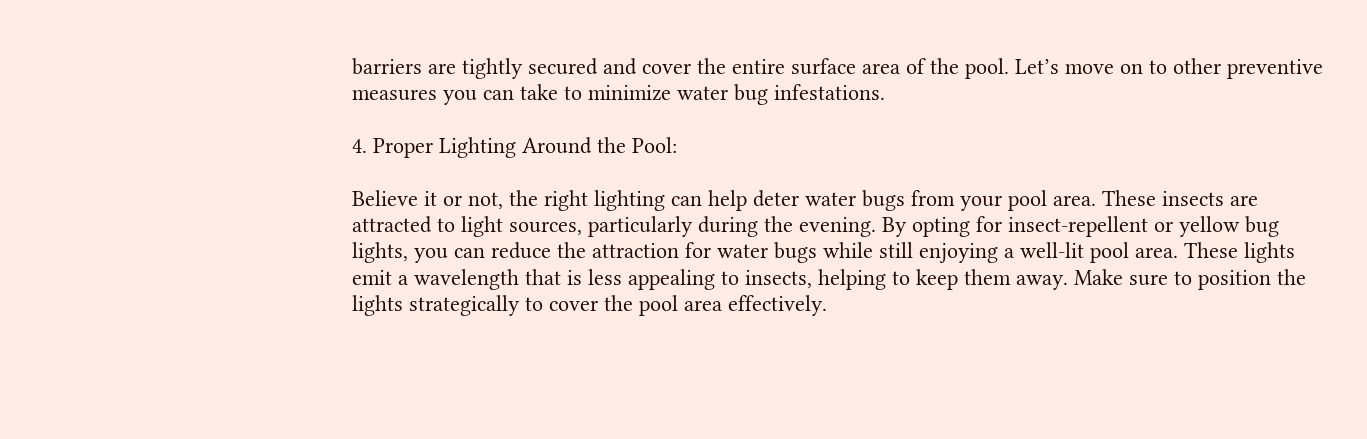barriers are tightly secured and cover the entire surface area of the pool. Let’s move on to other preventive measures you can take to minimize water bug infestations.

4. Proper Lighting Around the Pool:

Believe it or not, the right lighting can help deter water bugs from your pool area. These insects are attracted to light sources, particularly during the evening. By opting for insect-repellent or yellow bug lights, you can reduce the attraction for water bugs while still enjoying a well-lit pool area. These lights emit a wavelength that is less appealing to insects, helping to keep them away. Make sure to position the lights strategically to cover the pool area effectively.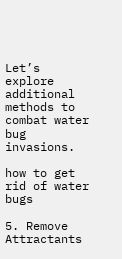Let’s explore additional methods to combat water bug invasions.

how to get rid of water bugs

5. Remove Attractants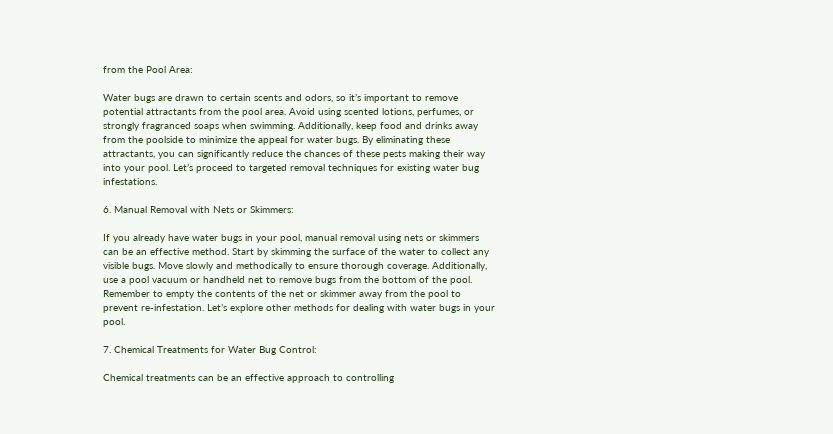from the Pool Area:

Water bugs are drawn to certain scents and odors, so it’s important to remove potential attractants from the pool area. Avoid using scented lotions, perfumes, or strongly fragranced soaps when swimming. Additionally, keep food and drinks away from the poolside to minimize the appeal for water bugs. By eliminating these attractants, you can significantly reduce the chances of these pests making their way into your pool. Let’s proceed to targeted removal techniques for existing water bug infestations.

6. Manual Removal with Nets or Skimmers:

If you already have water bugs in your pool, manual removal using nets or skimmers can be an effective method. Start by skimming the surface of the water to collect any visible bugs. Move slowly and methodically to ensure thorough coverage. Additionally, use a pool vacuum or handheld net to remove bugs from the bottom of the pool. Remember to empty the contents of the net or skimmer away from the pool to prevent re-infestation. Let’s explore other methods for dealing with water bugs in your pool.

7. Chemical Treatments for Water Bug Control:

Chemical treatments can be an effective approach to controlling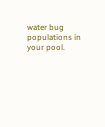water bug populations in your pool.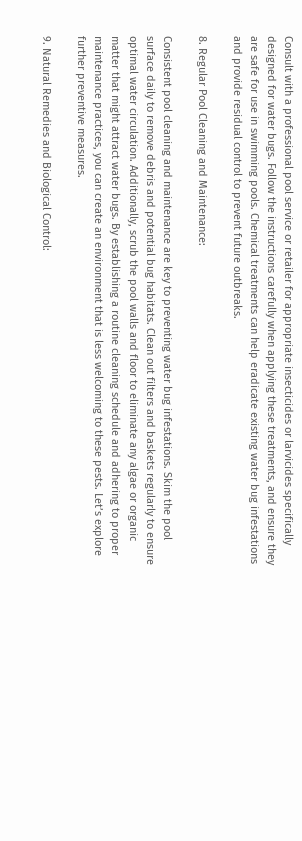Consult with a professional pool service or retailer for appropriate insecticides or larvicides specifically designed for water bugs. Follow the instructions carefully when applying these treatments, and ensure they are safe for use in swimming pools. Chemical treatments can help eradicate existing water bug infestations and provide residual control to prevent future outbreaks.

8. Regular Pool Cleaning and Maintenance:

Consistent pool cleaning and maintenance are key to preventing water bug infestations. Skim the pool surface daily to remove debris and potential bug habitats. Clean out filters and baskets regularly to ensure optimal water circulation. Additionally, scrub the pool walls and floor to eliminate any algae or organic matter that might attract water bugs. By establishing a routine cleaning schedule and adhering to proper maintenance practices, you can create an environment that is less welcoming to these pests. Let’s explore further preventive measures.

9. Natural Remedies and Biological Control: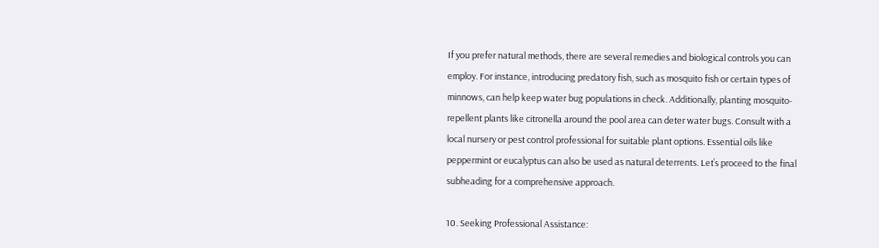If you prefer natural methods, there are several remedies and biological controls you can employ. For instance, introducing predatory fish, such as mosquito fish or certain types of minnows, can help keep water bug populations in check. Additionally, planting mosquito-repellent plants like citronella around the pool area can deter water bugs. Consult with a local nursery or pest control professional for suitable plant options. Essential oils like peppermint or eucalyptus can also be used as natural deterrents. Let’s proceed to the final subheading for a comprehensive approach.

10. Seeking Professional Assistance: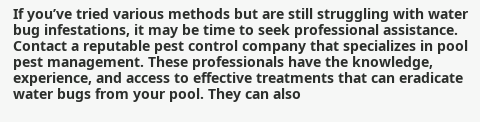If you’ve tried various methods but are still struggling with water bug infestations, it may be time to seek professional assistance. Contact a reputable pest control company that specializes in pool pest management. These professionals have the knowledge, experience, and access to effective treatments that can eradicate water bugs from your pool. They can also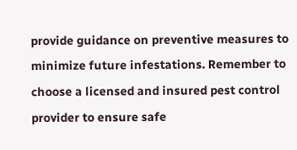provide guidance on preventive measures to minimize future infestations. Remember to choose a licensed and insured pest control provider to ensure safe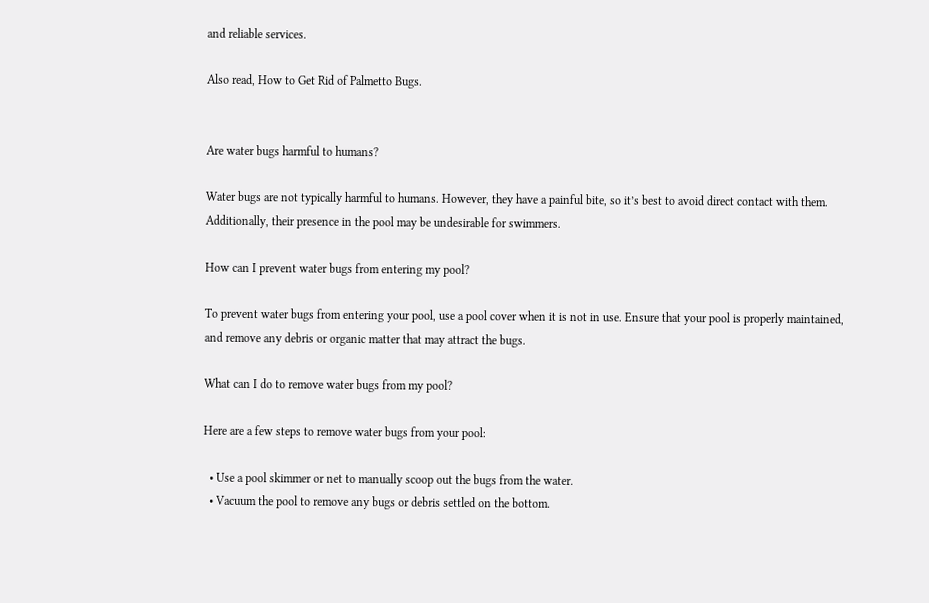and reliable services.

Also read, How to Get Rid of Palmetto Bugs.


Are water bugs harmful to humans?

Water bugs are not typically harmful to humans. However, they have a painful bite, so it’s best to avoid direct contact with them. Additionally, their presence in the pool may be undesirable for swimmers.

How can I prevent water bugs from entering my pool?

To prevent water bugs from entering your pool, use a pool cover when it is not in use. Ensure that your pool is properly maintained, and remove any debris or organic matter that may attract the bugs.

What can I do to remove water bugs from my pool?

Here are a few steps to remove water bugs from your pool:

  • Use a pool skimmer or net to manually scoop out the bugs from the water.
  • Vacuum the pool to remove any bugs or debris settled on the bottom.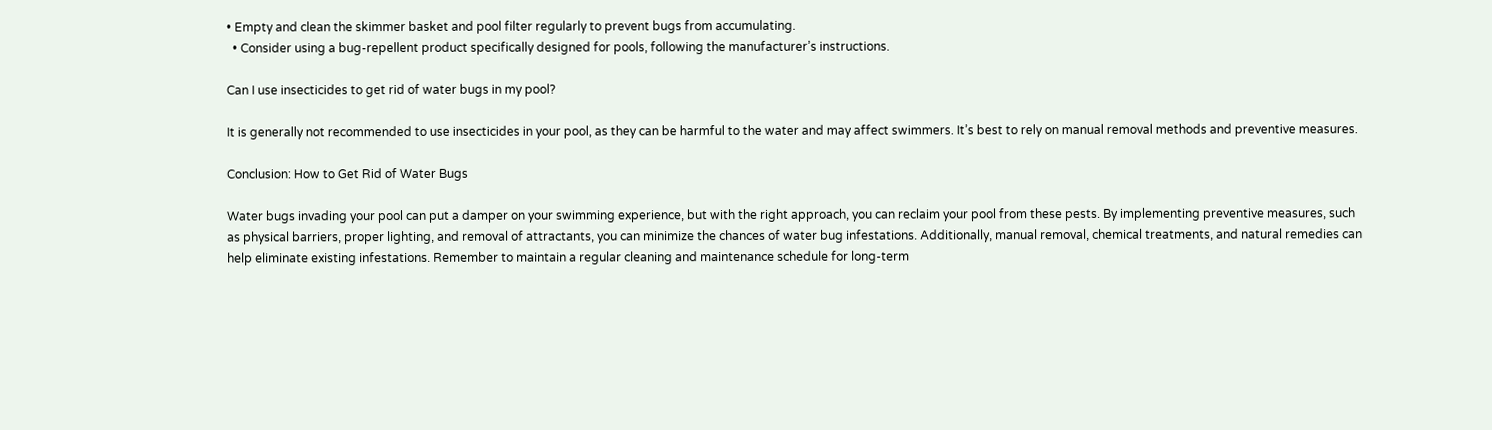• Empty and clean the skimmer basket and pool filter regularly to prevent bugs from accumulating.
  • Consider using a bug-repellent product specifically designed for pools, following the manufacturer’s instructions.

Can I use insecticides to get rid of water bugs in my pool?

It is generally not recommended to use insecticides in your pool, as they can be harmful to the water and may affect swimmers. It’s best to rely on manual removal methods and preventive measures.

Conclusion: How to Get Rid of Water Bugs

Water bugs invading your pool can put a damper on your swimming experience, but with the right approach, you can reclaim your pool from these pests. By implementing preventive measures, such as physical barriers, proper lighting, and removal of attractants, you can minimize the chances of water bug infestations. Additionally, manual removal, chemical treatments, and natural remedies can help eliminate existing infestations. Remember to maintain a regular cleaning and maintenance schedule for long-term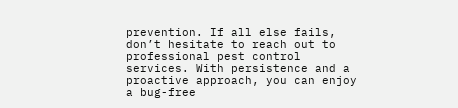prevention. If all else fails, don’t hesitate to reach out to professional pest control services. With persistence and a proactive approach, you can enjoy a bug-free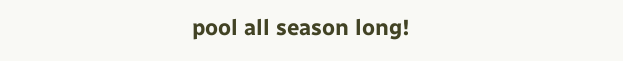pool all season long!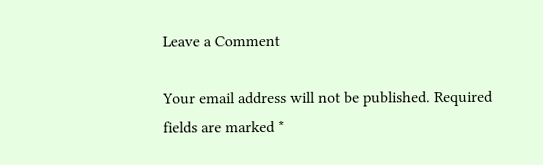Leave a Comment

Your email address will not be published. Required fields are marked *